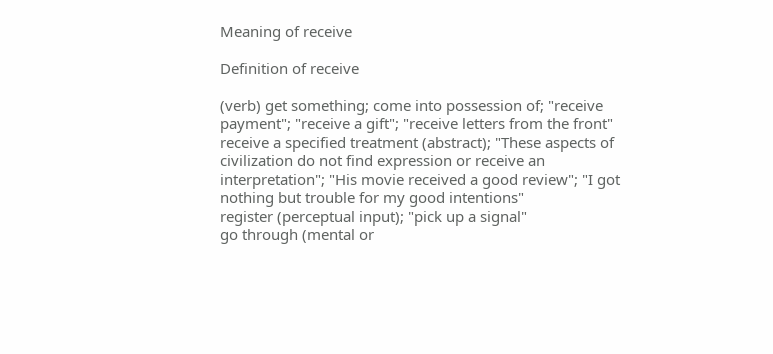Meaning of receive

Definition of receive

(verb) get something; come into possession of; "receive payment"; "receive a gift"; "receive letters from the front"
receive a specified treatment (abstract); "These aspects of civilization do not find expression or receive an interpretation"; "His movie received a good review"; "I got nothing but trouble for my good intentions"
register (perceptual input); "pick up a signal"
go through (mental or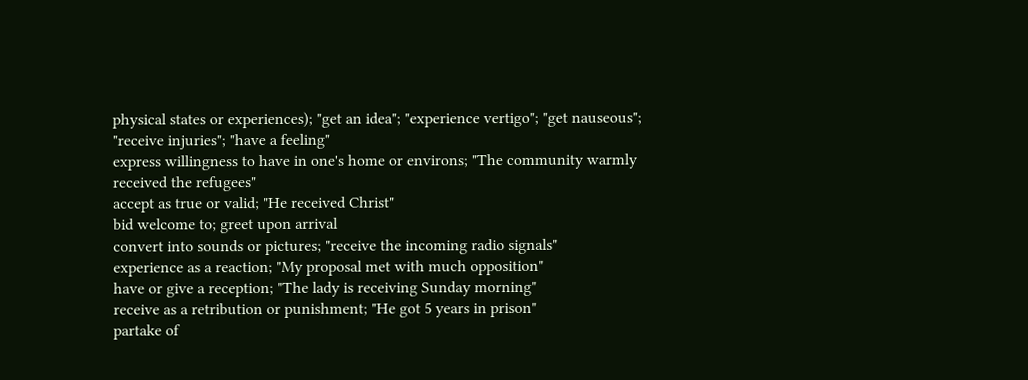physical states or experiences); "get an idea"; "experience vertigo"; "get nauseous"; "receive injuries"; "have a feeling"
express willingness to have in one's home or environs; "The community warmly received the refugees"
accept as true or valid; "He received Christ"
bid welcome to; greet upon arrival
convert into sounds or pictures; "receive the incoming radio signals"
experience as a reaction; "My proposal met with much opposition"
have or give a reception; "The lady is receiving Sunday morning"
receive as a retribution or punishment; "He got 5 years in prison"
partake of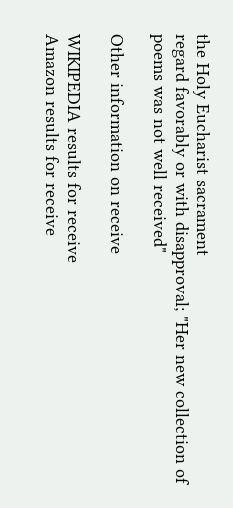the Holy Eucharist sacrament
regard favorably or with disapproval; "Her new collection of poems was not well received"

Other information on receive

WIKIPEDIA results for receive
Amazon results for receive